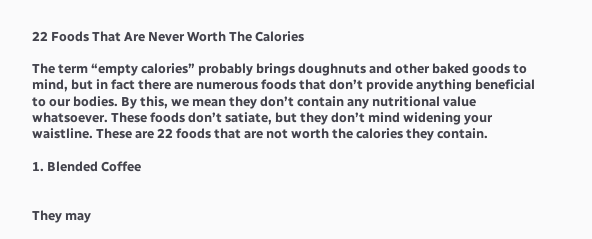22 Foods That Are Never Worth The Calories

The term “empty calories” probably brings doughnuts and other baked goods to mind, but in fact there are numerous foods that don’t provide anything beneficial to our bodies. By this, we mean they don’t contain any nutritional value whatsoever. These foods don’t satiate, but they don’t mind widening your waistline. These are 22 foods that are not worth the calories they contain.

1. Blended Coffee


They may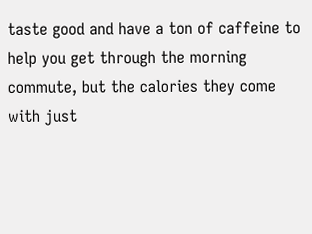taste good and have a ton of caffeine to help you get through the morning commute, but the calories they come with just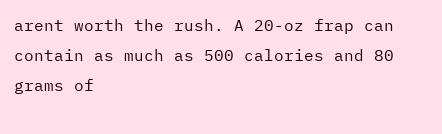arent worth the rush. A 20-oz frap can contain as much as 500 calories and 80 grams of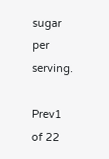sugar per serving.

Prev1 of 22